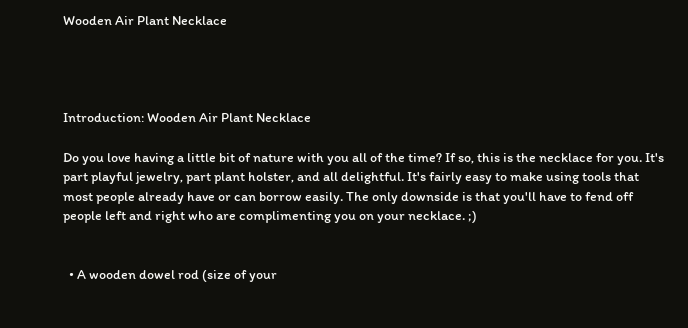Wooden Air Plant Necklace




Introduction: Wooden Air Plant Necklace

Do you love having a little bit of nature with you all of the time? If so, this is the necklace for you. It's part playful jewelry, part plant holster, and all delightful. It's fairly easy to make using tools that most people already have or can borrow easily. The only downside is that you'll have to fend off people left and right who are complimenting you on your necklace. ;)


  • A wooden dowel rod (size of your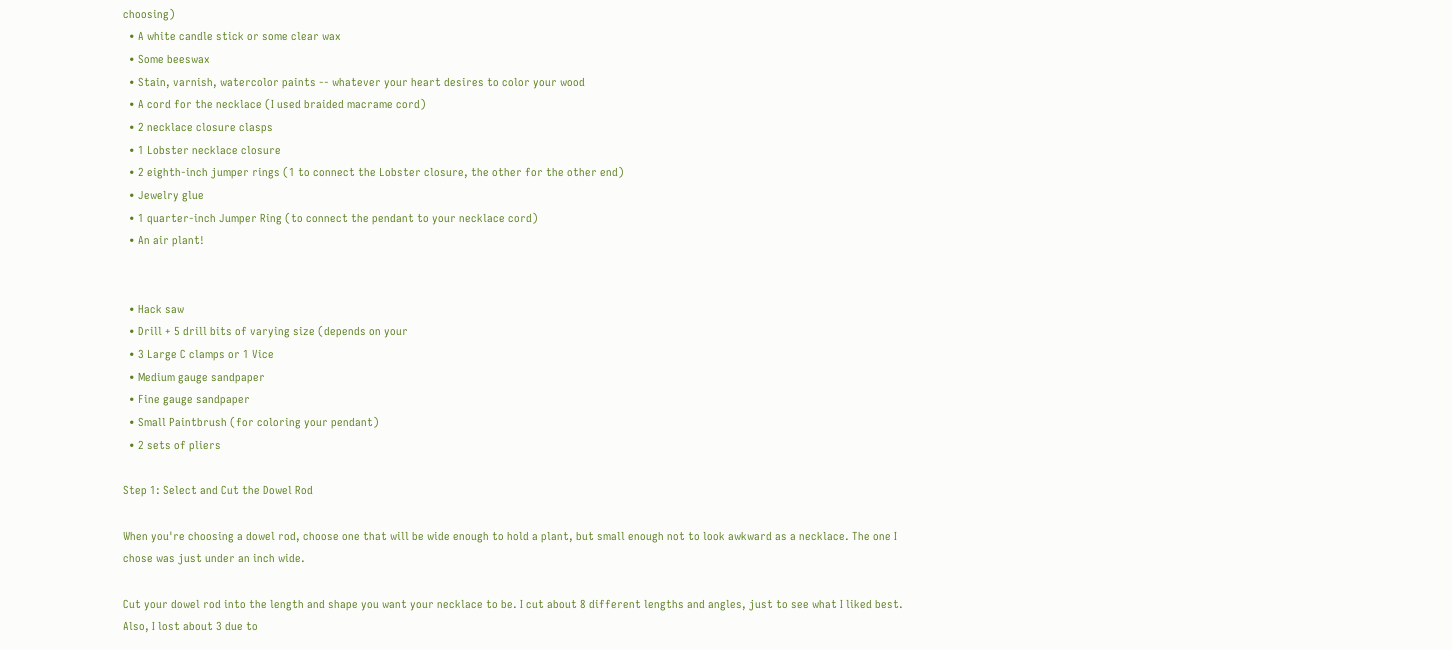choosing)
  • A white candle stick or some clear wax
  • Some beeswax
  • Stain, varnish, watercolor paints -- whatever your heart desires to color your wood
  • A cord for the necklace (I used braided macrame cord)
  • 2 necklace closure clasps
  • 1 Lobster necklace closure
  • 2 eighth-inch jumper rings (1 to connect the Lobster closure, the other for the other end)
  • Jewelry glue
  • 1 quarter-inch Jumper Ring (to connect the pendant to your necklace cord)
  • An air plant!


  • Hack saw
  • Drill + 5 drill bits of varying size (depends on your
  • 3 Large C clamps or 1 Vice
  • Medium gauge sandpaper
  • Fine gauge sandpaper
  • Small Paintbrush (for coloring your pendant)
  • 2 sets of pliers

Step 1: Select and Cut the Dowel Rod

When you're choosing a dowel rod, choose one that will be wide enough to hold a plant, but small enough not to look awkward as a necklace. The one I chose was just under an inch wide.

Cut your dowel rod into the length and shape you want your necklace to be. I cut about 8 different lengths and angles, just to see what I liked best. Also, I lost about 3 due to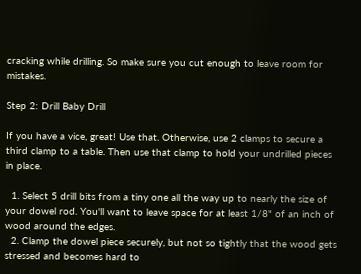cracking while drilling. So make sure you cut enough to leave room for mistakes.

Step 2: Drill Baby Drill

If you have a vice, great! Use that. Otherwise, use 2 clamps to secure a third clamp to a table. Then use that clamp to hold your undrilled pieces in place.

  1. Select 5 drill bits from a tiny one all the way up to nearly the size of your dowel rod. You'll want to leave space for at least 1/8" of an inch of wood around the edges.
  2. Clamp the dowel piece securely, but not so tightly that the wood gets stressed and becomes hard to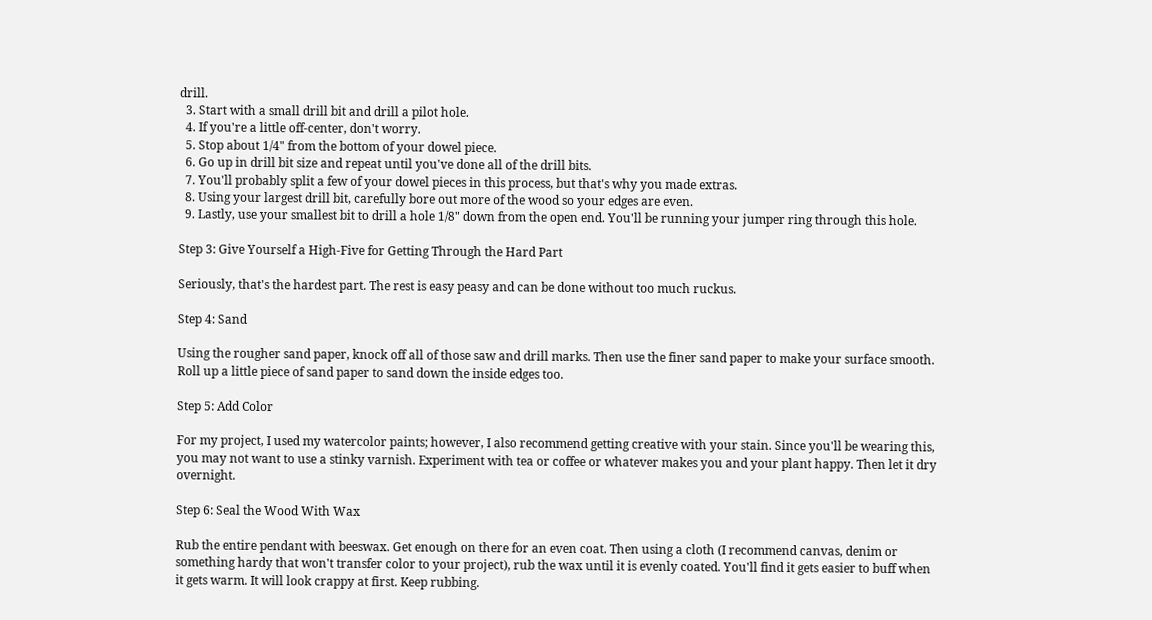drill.
  3. Start with a small drill bit and drill a pilot hole.
  4. If you're a little off-center, don't worry.
  5. Stop about 1/4" from the bottom of your dowel piece.
  6. Go up in drill bit size and repeat until you've done all of the drill bits.
  7. You'll probably split a few of your dowel pieces in this process, but that's why you made extras.
  8. Using your largest drill bit, carefully bore out more of the wood so your edges are even.
  9. Lastly, use your smallest bit to drill a hole 1/8" down from the open end. You'll be running your jumper ring through this hole.

Step 3: Give Yourself a High-Five for Getting Through the Hard Part

Seriously, that's the hardest part. The rest is easy peasy and can be done without too much ruckus.

Step 4: Sand

Using the rougher sand paper, knock off all of those saw and drill marks. Then use the finer sand paper to make your surface smooth. Roll up a little piece of sand paper to sand down the inside edges too.

Step 5: Add Color

For my project, I used my watercolor paints; however, I also recommend getting creative with your stain. Since you'll be wearing this, you may not want to use a stinky varnish. Experiment with tea or coffee or whatever makes you and your plant happy. Then let it dry overnight.

Step 6: Seal the Wood With Wax

Rub the entire pendant with beeswax. Get enough on there for an even coat. Then using a cloth (I recommend canvas, denim or something hardy that won't transfer color to your project), rub the wax until it is evenly coated. You'll find it gets easier to buff when it gets warm. It will look crappy at first. Keep rubbing.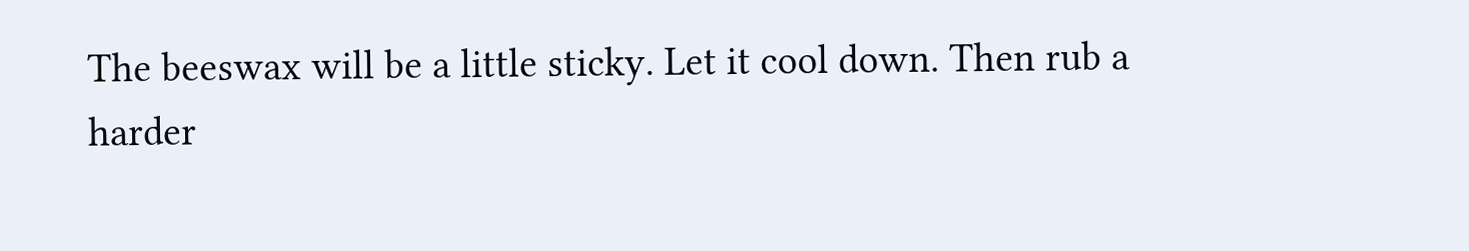The beeswax will be a little sticky. Let it cool down. Then rub a harder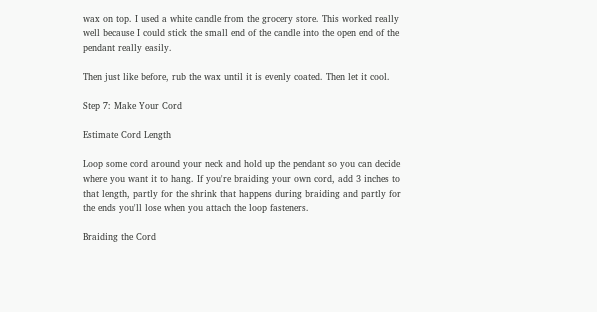wax on top. I used a white candle from the grocery store. This worked really well because I could stick the small end of the candle into the open end of the pendant really easily.

Then just like before, rub the wax until it is evenly coated. Then let it cool.

Step 7: Make Your Cord

Estimate Cord Length

Loop some cord around your neck and hold up the pendant so you can decide where you want it to hang. If you're braiding your own cord, add 3 inches to that length, partly for the shrink that happens during braiding and partly for the ends you'll lose when you attach the loop fasteners.

Braiding the Cord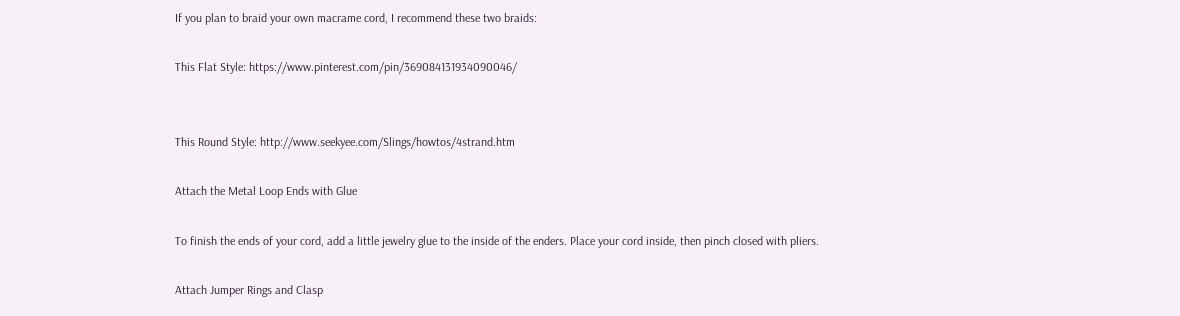If you plan to braid your own macrame cord, I recommend these two braids:

This Flat Style: https://www.pinterest.com/pin/369084131934090046/


This Round Style: http://www.seekyee.com/Slings/howtos/4strand.htm

Attach the Metal Loop Ends with Glue

To finish the ends of your cord, add a little jewelry glue to the inside of the enders. Place your cord inside, then pinch closed with pliers.

Attach Jumper Rings and Clasp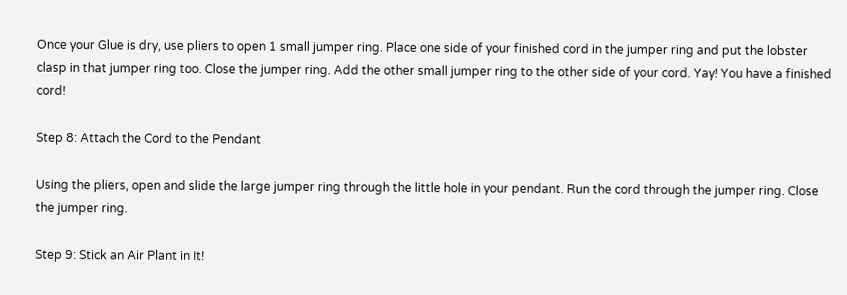Once your Glue is dry, use pliers to open 1 small jumper ring. Place one side of your finished cord in the jumper ring and put the lobster clasp in that jumper ring too. Close the jumper ring. Add the other small jumper ring to the other side of your cord. Yay! You have a finished cord!

Step 8: Attach the Cord to the Pendant

Using the pliers, open and slide the large jumper ring through the little hole in your pendant. Run the cord through the jumper ring. Close the jumper ring.

Step 9: Stick an Air Plant in It!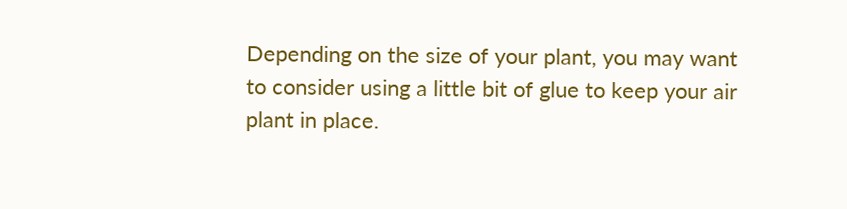Depending on the size of your plant, you may want to consider using a little bit of glue to keep your air plant in place.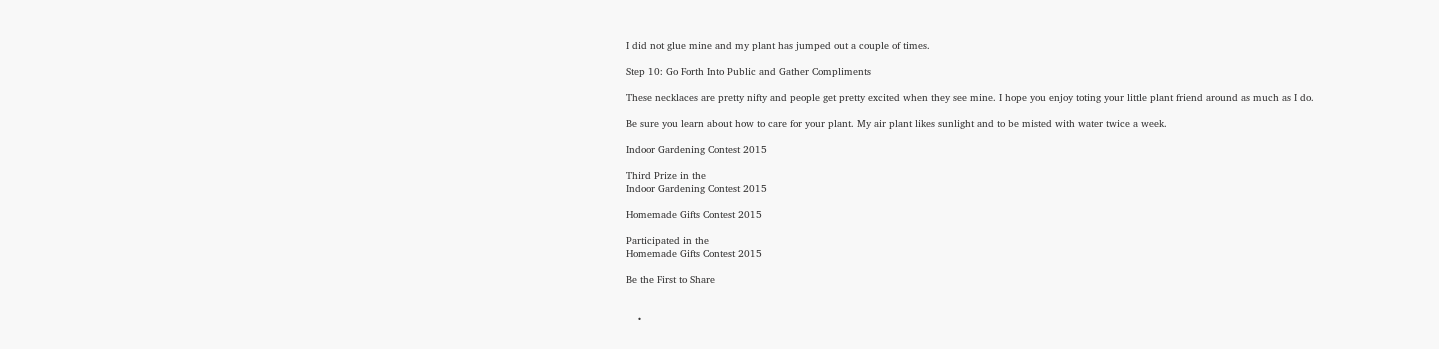I did not glue mine and my plant has jumped out a couple of times.

Step 10: Go Forth Into Public and Gather Compliments

These necklaces are pretty nifty and people get pretty excited when they see mine. I hope you enjoy toting your little plant friend around as much as I do.

Be sure you learn about how to care for your plant. My air plant likes sunlight and to be misted with water twice a week.

Indoor Gardening Contest 2015

Third Prize in the
Indoor Gardening Contest 2015

Homemade Gifts Contest 2015

Participated in the
Homemade Gifts Contest 2015

Be the First to Share


    •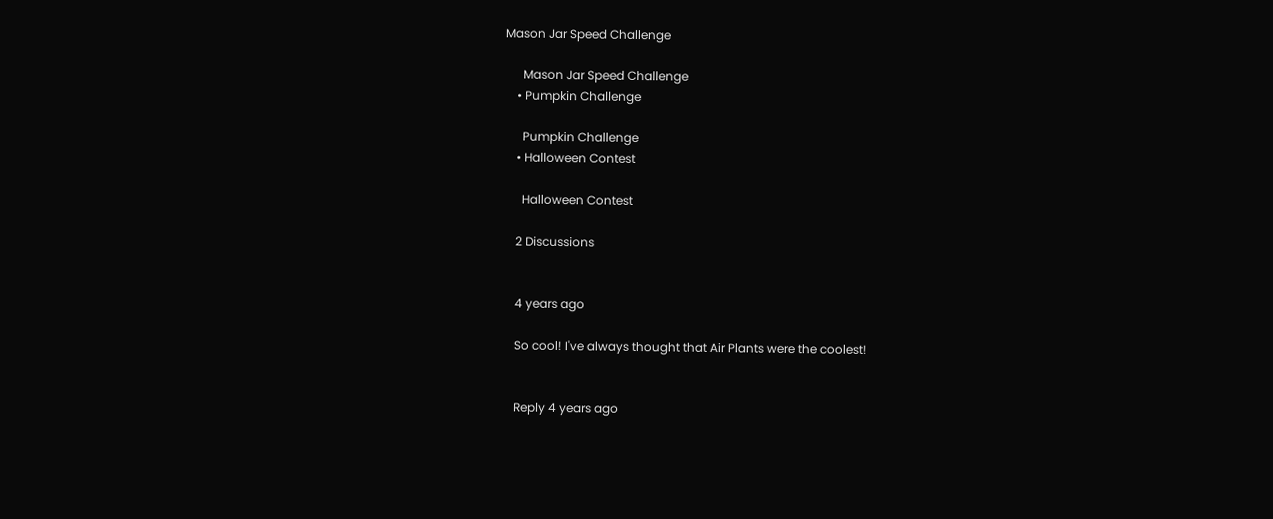Mason Jar Speed Challenge

      Mason Jar Speed Challenge
    • Pumpkin Challenge

      Pumpkin Challenge
    • Halloween Contest

      Halloween Contest

    2 Discussions


    4 years ago

    So cool! I've always thought that Air Plants were the coolest!


    Reply 4 years ago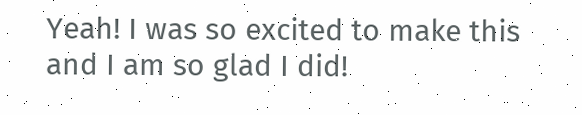Yeah! I was so excited to make this and I am so glad I did!